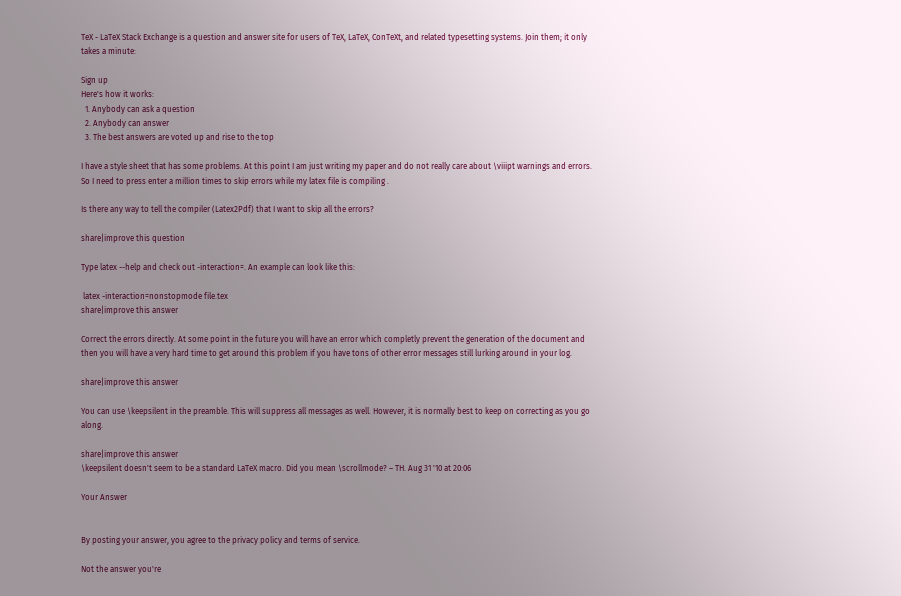TeX - LaTeX Stack Exchange is a question and answer site for users of TeX, LaTeX, ConTeXt, and related typesetting systems. Join them; it only takes a minute:

Sign up
Here's how it works:
  1. Anybody can ask a question
  2. Anybody can answer
  3. The best answers are voted up and rise to the top

I have a style sheet that has some problems. At this point I am just writing my paper and do not really care about \viiipt warnings and errors. So I need to press enter a million times to skip errors while my latex file is compiling .

Is there any way to tell the compiler (Latex2Pdf) that I want to skip all the errors?

share|improve this question

Type latex --help and check out -interaction=. An example can look like this:

 latex -interaction=nonstopmode file.tex
share|improve this answer

Correct the errors directly. At some point in the future you will have an error which completly prevent the generation of the document and then you will have a very hard time to get around this problem if you have tons of other error messages still lurking around in your log.

share|improve this answer

You can use \keepsilent in the preamble. This will suppress all messages as well. However, it is normally best to keep on correcting as you go along.

share|improve this answer
\keepsilent doesn't seem to be a standard LaTeX macro. Did you mean \scrollmode? – TH. Aug 31 '10 at 20:06

Your Answer


By posting your answer, you agree to the privacy policy and terms of service.

Not the answer you're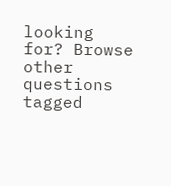looking for? Browse other questions tagged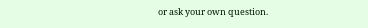or ask your own question.